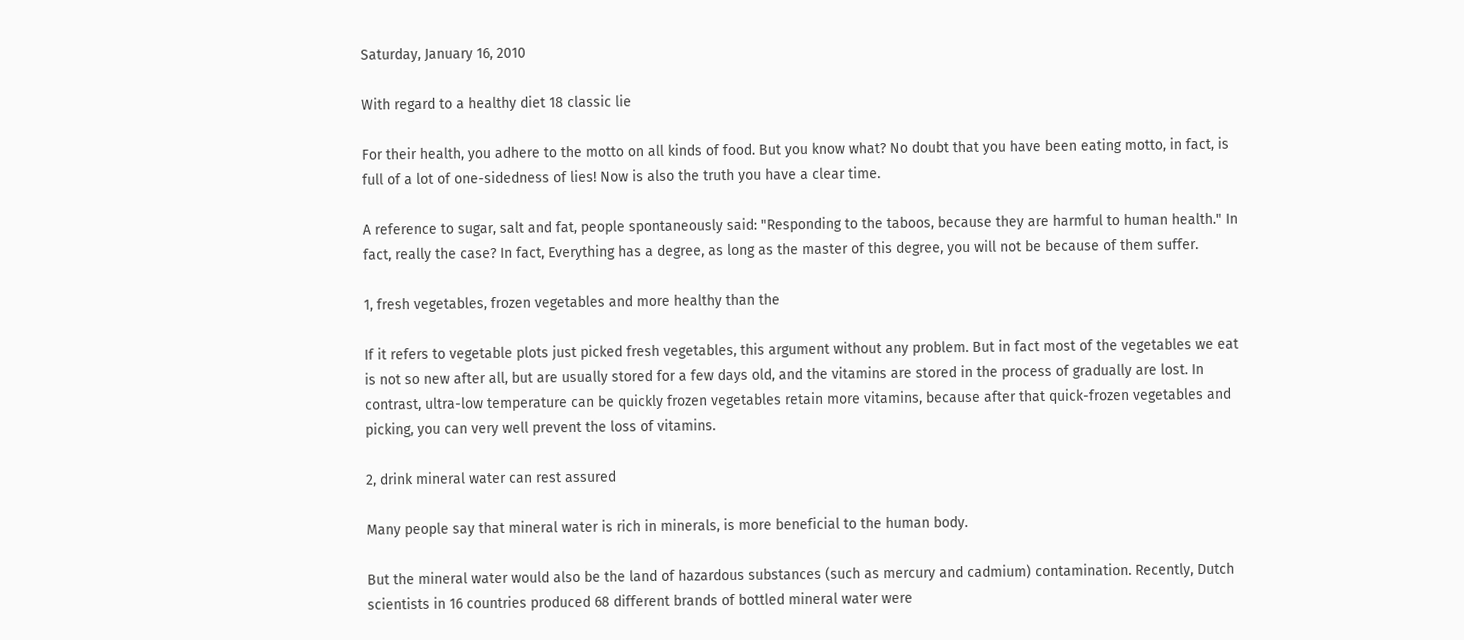Saturday, January 16, 2010

With regard to a healthy diet 18 classic lie

For their health, you adhere to the motto on all kinds of food. But you know what? No doubt that you have been eating motto, in fact, is full of a lot of one-sidedness of lies! Now is also the truth you have a clear time.

A reference to sugar, salt and fat, people spontaneously said: "Responding to the taboos, because they are harmful to human health." In fact, really the case? In fact, Everything has a degree, as long as the master of this degree, you will not be because of them suffer.

1, fresh vegetables, frozen vegetables and more healthy than the

If it refers to vegetable plots just picked fresh vegetables, this argument without any problem. But in fact most of the vegetables we eat is not so new after all, but are usually stored for a few days old, and the vitamins are stored in the process of gradually are lost. In contrast, ultra-low temperature can be quickly frozen vegetables retain more vitamins, because after that quick-frozen vegetables and picking, you can very well prevent the loss of vitamins.

2, drink mineral water can rest assured

Many people say that mineral water is rich in minerals, is more beneficial to the human body.

But the mineral water would also be the land of hazardous substances (such as mercury and cadmium) contamination. Recently, Dutch scientists in 16 countries produced 68 different brands of bottled mineral water were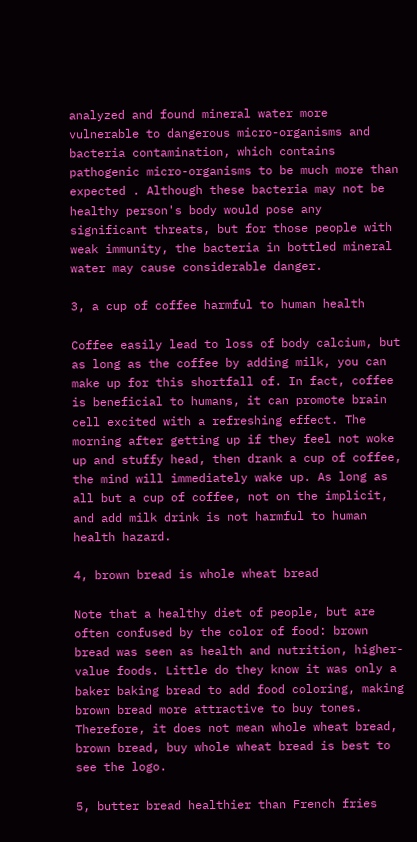analyzed and found mineral water more vulnerable to dangerous micro-organisms and bacteria contamination, which contains pathogenic micro-organisms to be much more than expected . Although these bacteria may not be healthy person's body would pose any significant threats, but for those people with weak immunity, the bacteria in bottled mineral water may cause considerable danger.

3, a cup of coffee harmful to human health

Coffee easily lead to loss of body calcium, but as long as the coffee by adding milk, you can make up for this shortfall of. In fact, coffee is beneficial to humans, it can promote brain cell excited with a refreshing effect. The morning after getting up if they feel not woke up and stuffy head, then drank a cup of coffee, the mind will immediately wake up. As long as all but a cup of coffee, not on the implicit, and add milk drink is not harmful to human health hazard.

4, brown bread is whole wheat bread

Note that a healthy diet of people, but are often confused by the color of food: brown bread was seen as health and nutrition, higher-value foods. Little do they know it was only a baker baking bread to add food coloring, making brown bread more attractive to buy tones. Therefore, it does not mean whole wheat bread, brown bread, buy whole wheat bread is best to see the logo.

5, butter bread healthier than French fries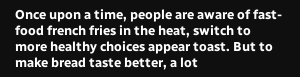Once upon a time, people are aware of fast-food french fries in the heat, switch to more healthy choices appear toast. But to make bread taste better, a lot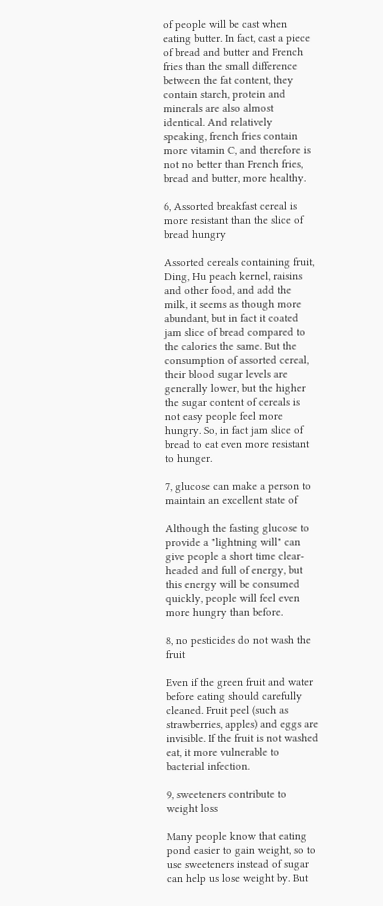of people will be cast when eating butter. In fact, cast a piece of bread and butter and French fries than the small difference between the fat content, they contain starch, protein and minerals are also almost identical. And relatively speaking, french fries contain more vitamin C, and therefore is not no better than French fries, bread and butter, more healthy.

6, Assorted breakfast cereal is more resistant than the slice of bread hungry

Assorted cereals containing fruit, Ding, Hu peach kernel, raisins and other food, and add the milk, it seems as though more abundant, but in fact it coated jam slice of bread compared to the calories the same. But the consumption of assorted cereal, their blood sugar levels are generally lower, but the higher the sugar content of cereals is not easy people feel more hungry. So, in fact jam slice of bread to eat even more resistant to hunger.

7, glucose can make a person to maintain an excellent state of

Although the fasting glucose to provide a "lightning will" can give people a short time clear-headed and full of energy, but this energy will be consumed quickly, people will feel even more hungry than before.

8, no pesticides do not wash the fruit

Even if the green fruit and water before eating should carefully cleaned. Fruit peel (such as strawberries, apples) and eggs are invisible. If the fruit is not washed eat, it more vulnerable to bacterial infection.

9, sweeteners contribute to weight loss

Many people know that eating pond easier to gain weight, so to use sweeteners instead of sugar can help us lose weight by. But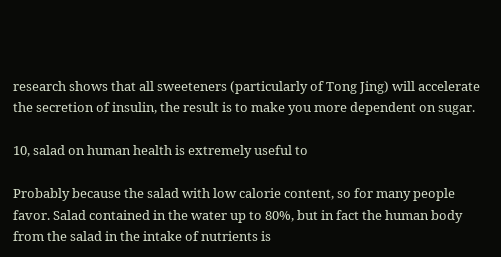research shows that all sweeteners (particularly of Tong Jing) will accelerate the secretion of insulin, the result is to make you more dependent on sugar.

10, salad on human health is extremely useful to

Probably because the salad with low calorie content, so for many people favor. Salad contained in the water up to 80%, but in fact the human body from the salad in the intake of nutrients is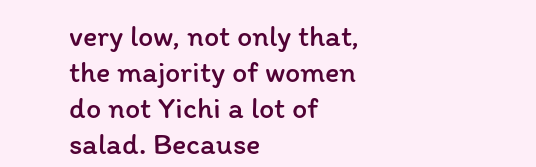very low, not only that, the majority of women do not Yichi a lot of salad. Because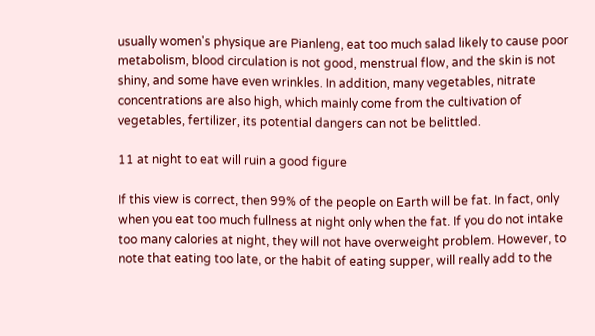usually women's physique are Pianleng, eat too much salad likely to cause poor metabolism, blood circulation is not good, menstrual flow, and the skin is not shiny, and some have even wrinkles. In addition, many vegetables, nitrate concentrations are also high, which mainly come from the cultivation of vegetables, fertilizer, its potential dangers can not be belittled.

11 at night to eat will ruin a good figure

If this view is correct, then 99% of the people on Earth will be fat. In fact, only when you eat too much fullness at night only when the fat. If you do not intake too many calories at night, they will not have overweight problem. However, to note that eating too late, or the habit of eating supper, will really add to the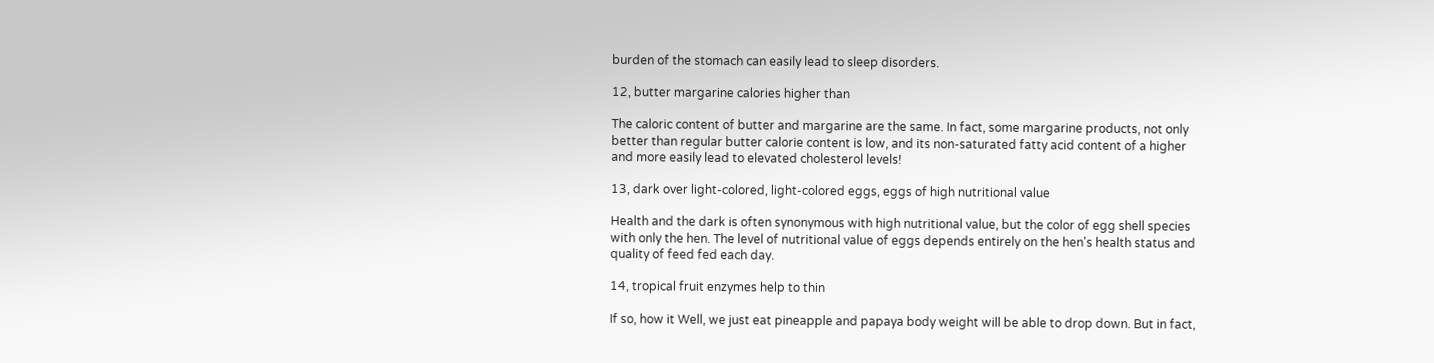burden of the stomach can easily lead to sleep disorders.

12, butter margarine calories higher than

The caloric content of butter and margarine are the same. In fact, some margarine products, not only better than regular butter calorie content is low, and its non-saturated fatty acid content of a higher and more easily lead to elevated cholesterol levels!

13, dark over light-colored, light-colored eggs, eggs of high nutritional value

Health and the dark is often synonymous with high nutritional value, but the color of egg shell species with only the hen. The level of nutritional value of eggs depends entirely on the hen's health status and quality of feed fed each day.

14, tropical fruit enzymes help to thin

If so, how it Well, we just eat pineapple and papaya body weight will be able to drop down. But in fact,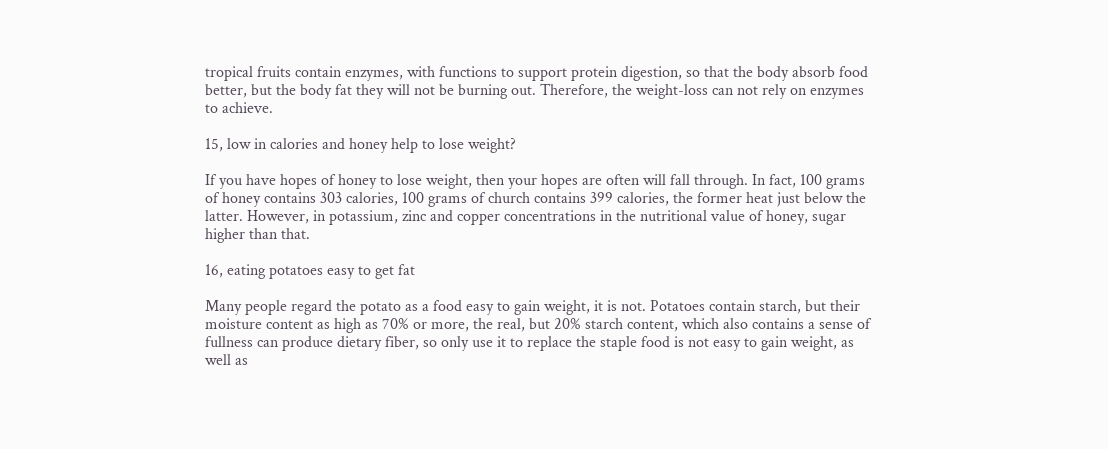tropical fruits contain enzymes, with functions to support protein digestion, so that the body absorb food better, but the body fat they will not be burning out. Therefore, the weight-loss can not rely on enzymes to achieve.

15, low in calories and honey help to lose weight?

If you have hopes of honey to lose weight, then your hopes are often will fall through. In fact, 100 grams of honey contains 303 calories, 100 grams of church contains 399 calories, the former heat just below the latter. However, in potassium, zinc and copper concentrations in the nutritional value of honey, sugar higher than that.

16, eating potatoes easy to get fat

Many people regard the potato as a food easy to gain weight, it is not. Potatoes contain starch, but their moisture content as high as 70% or more, the real, but 20% starch content, which also contains a sense of fullness can produce dietary fiber, so only use it to replace the staple food is not easy to gain weight, as well as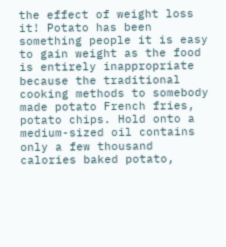the effect of weight loss it! Potato has been something people it is easy to gain weight as the food is entirely inappropriate because the traditional cooking methods to somebody made potato French fries, potato chips. Hold onto a medium-sized oil contains only a few thousand calories baked potato,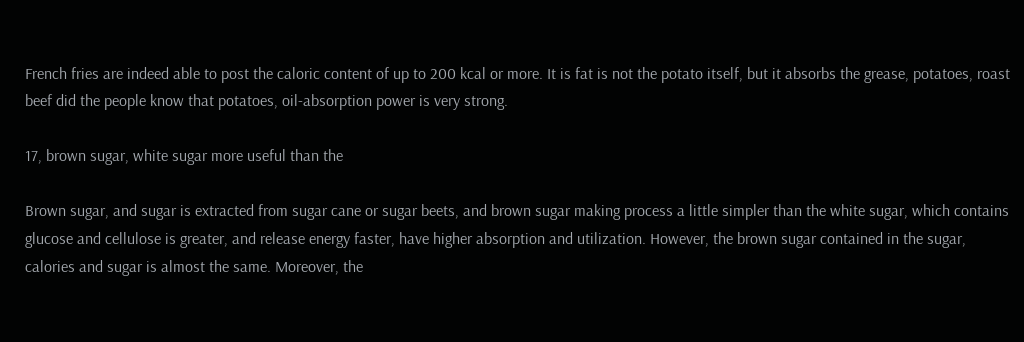French fries are indeed able to post the caloric content of up to 200 kcal or more. It is fat is not the potato itself, but it absorbs the grease, potatoes, roast beef did the people know that potatoes, oil-absorption power is very strong.

17, brown sugar, white sugar more useful than the

Brown sugar, and sugar is extracted from sugar cane or sugar beets, and brown sugar making process a little simpler than the white sugar, which contains glucose and cellulose is greater, and release energy faster, have higher absorption and utilization. However, the brown sugar contained in the sugar, calories and sugar is almost the same. Moreover, the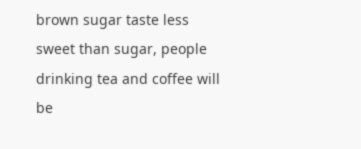brown sugar taste less sweet than sugar, people drinking tea and coffee will be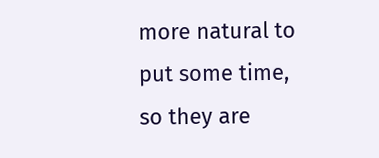more natural to put some time, so they are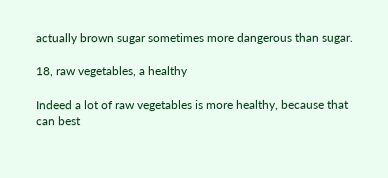actually brown sugar sometimes more dangerous than sugar.

18, raw vegetables, a healthy

Indeed a lot of raw vegetables is more healthy, because that can best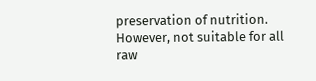preservation of nutrition. However, not suitable for all raw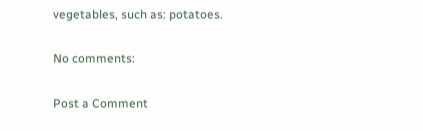vegetables, such as: potatoes.

No comments:

Post a Comment